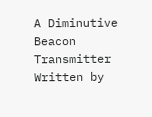A Diminutive Beacon Transmitter
Written by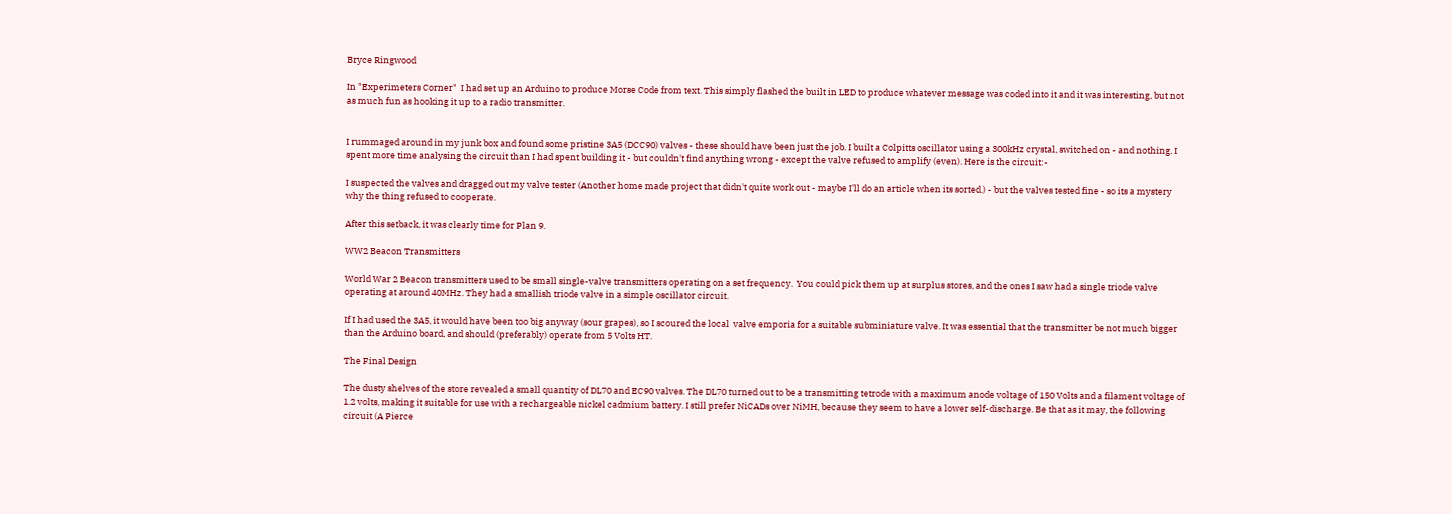Bryce Ringwood

In "Experimeters Corner"  I had set up an Arduino to produce Morse Code from text. This simply flashed the built in LED to produce whatever message was coded into it and it was interesting, but not as much fun as hooking it up to a radio transmitter.


I rummaged around in my junk box and found some pristine 3A5 (DCC90) valves - these should have been just the job. I built a Colpitts oscillator using a 300kHz crystal, switched on - and nothing. I spent more time analysing the circuit than I had spent building it - but couldn't find anything wrong - except the valve refused to amplify (even). Here is the circuit:-

I suspected the valves and dragged out my valve tester (Another home made project that didn't quite work out - maybe I'll do an article when its sorted.) - but the valves tested fine - so its a mystery why the thing refused to cooperate.

After this setback, it was clearly time for Plan 9.

WW2 Beacon Transmitters

World War 2 Beacon transmitters used to be small single-valve transmitters operating on a set frequency.  You could pick them up at surplus stores, and the ones I saw had a single triode valve operating at around 40MHz. They had a smallish triode valve in a simple oscillator circuit.

If I had used the 3A5, it would have been too big anyway (sour grapes), so I scoured the local  valve emporia for a suitable subminiature valve. It was essential that the transmitter be not much bigger than the Arduino board, and should (preferably) operate from 5 Volts HT.

The Final Design

The dusty shelves of the store revealed a small quantity of DL70 and EC90 valves. The DL70 turned out to be a transmitting tetrode with a maximum anode voltage of 150 Volts and a filament voltage of 1.2 volts, making it suitable for use with a rechargeable nickel cadmium battery. I still prefer NiCADs over NiMH, because they seem to have a lower self-discharge. Be that as it may, the following circuit (A Pierce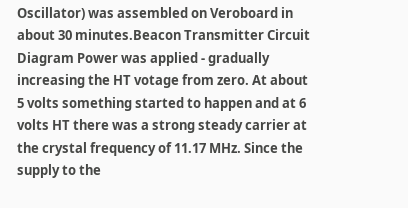Oscillator) was assembled on Veroboard in about 30 minutes.Beacon Transmitter Circuit Diagram Power was applied - gradually increasing the HT votage from zero. At about 5 volts something started to happen and at 6 volts HT there was a strong steady carrier at the crystal frequency of 11.17 MHz. Since the supply to the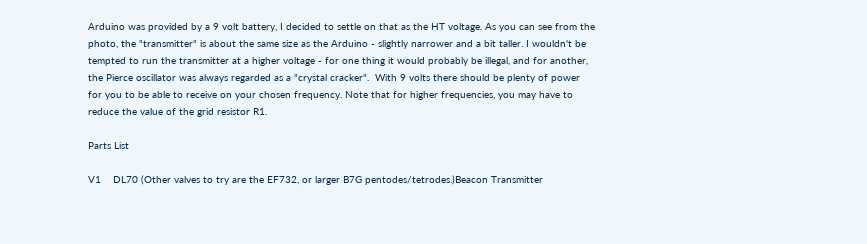Arduino was provided by a 9 volt battery, I decided to settle on that as the HT voltage. As you can see from the photo, the "transmitter" is about the same size as the Arduino - slightly narrower and a bit taller. I wouldn't be tempted to run the transmitter at a higher voltage - for one thing it would probably be illegal, and for another, the Pierce oscillator was always regarded as a "crystal cracker".  With 9 volts there should be plenty of power for you to be able to receive on your chosen frequency. Note that for higher frequencies, you may have to reduce the value of the grid resistor R1.

Parts List

V1    DL70 (Other valves to try are the EF732, or larger B7G pentodes/tetrodes.)Beacon Transmitter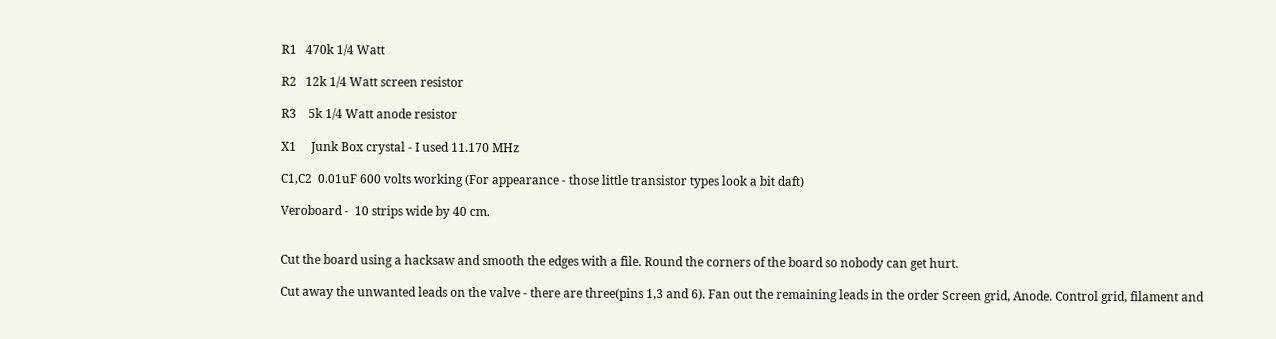R1   470k 1/4 Watt

R2   12k 1/4 Watt screen resistor

R3    5k 1/4 Watt anode resistor

X1     Junk Box crystal - I used 11.170 MHz

C1,C2  0.01uF 600 volts working (For appearance - those little transistor types look a bit daft)

Veroboard -  10 strips wide by 40 cm.


Cut the board using a hacksaw and smooth the edges with a file. Round the corners of the board so nobody can get hurt.

Cut away the unwanted leads on the valve - there are three(pins 1,3 and 6). Fan out the remaining leads in the order Screen grid, Anode. Control grid, filament and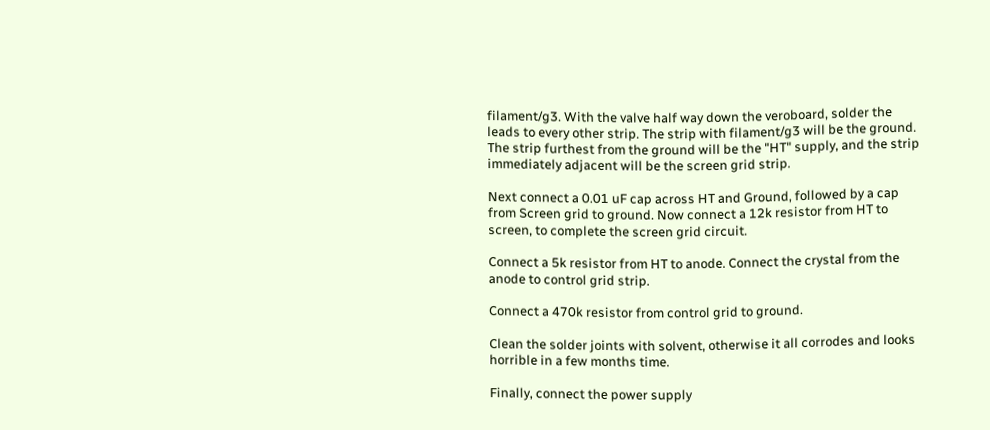filament/g3. With the valve half way down the veroboard, solder the leads to every other strip. The strip with filament/g3 will be the ground. The strip furthest from the ground will be the "HT" supply, and the strip immediately adjacent will be the screen grid strip.

Next connect a 0.01 uF cap across HT and Ground, followed by a cap from Screen grid to ground. Now connect a 12k resistor from HT to screen, to complete the screen grid circuit.

Connect a 5k resistor from HT to anode. Connect the crystal from the anode to control grid strip.

Connect a 470k resistor from control grid to ground.

Clean the solder joints with solvent, otherwise it all corrodes and looks horrible in a few months time.

Finally, connect the power supply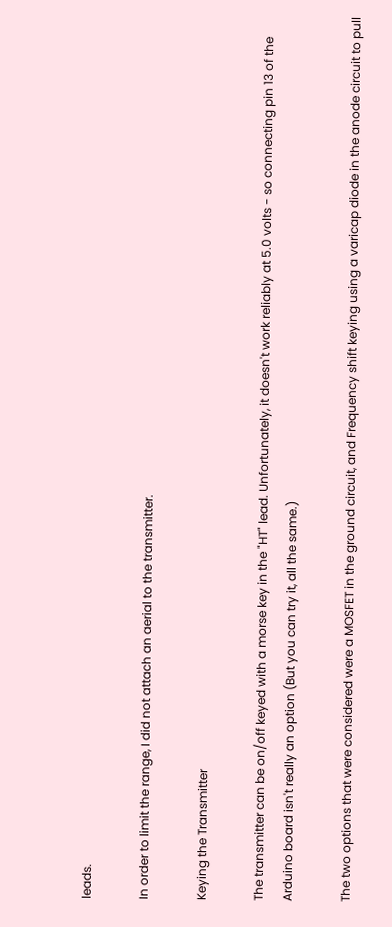leads.

In order to limit the range, I did not attach an aerial to the transmitter.

Keying the Transmitter

The transmitter can be on/off keyed with a morse key in the "HT" lead. Unfortunately, it doesn't work reliably at 5.0 volts - so connecting pin 13 of the Arduino board isn't really an option (But you can try it, all the same.)

The two options that were considered were a MOSFET in the ground circuit, and Frequency shift keying using a varicap diode in the anode circuit to pull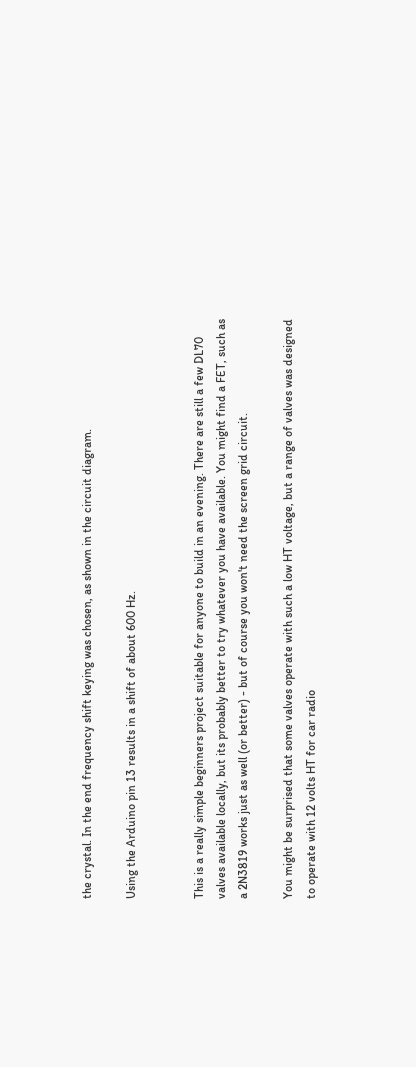the crystal. In the end frequency shift keying was chosen, as shown in the circuit diagram.

Using the Arduino pin 13 results in a shift of about 600 Hz.


This is a really simple beginners project suitable for anyone to build in an evening. There are still a few DL70 valves available locally, but its probably better to try whatever you have available. You might find a FET, such as a 2N3819 works just as well (or better) - but of course you won't need the screen grid circuit.

You might be surprised that some valves operate with such a low HT voltage, but a range of valves was designed to operate with 12 volts HT for car radio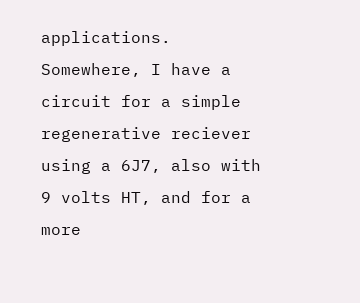applications. Somewhere, I have a circuit for a simple regenerative reciever using a 6J7, also with 9 volts HT, and for a more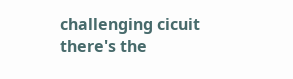challenging cicuit there's the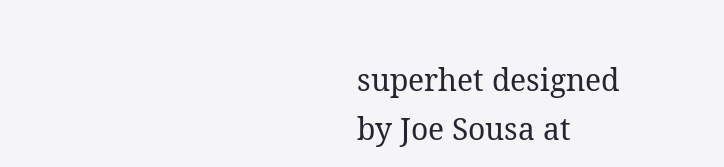superhet designed by Joe Sousa at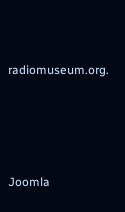radiomuseum.org.







Joomla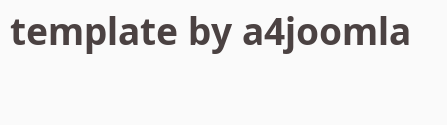template by a4joomla